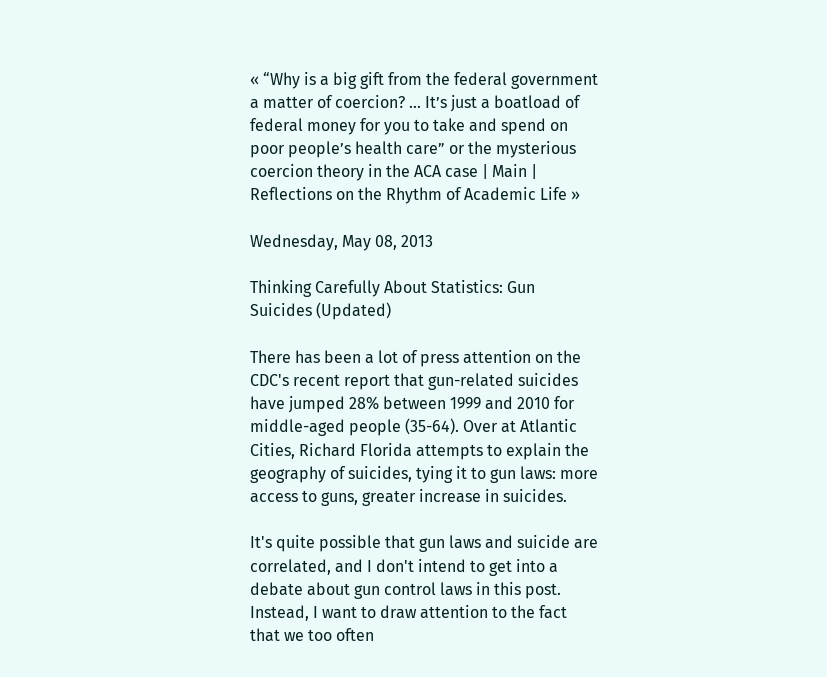« “Why is a big gift from the federal government a matter of coercion? ... It’s just a boatload of federal money for you to take and spend on poor people’s health care” or the mysterious coercion theory in the ACA case | Main | Reflections on the Rhythm of Academic Life »

Wednesday, May 08, 2013

Thinking Carefully About Statistics: Gun Suicides (Updated)

There has been a lot of press attention on the CDC's recent report that gun-related suicides have jumped 28% between 1999 and 2010 for middle-aged people (35-64). Over at Atlantic Cities, Richard Florida attempts to explain the geography of suicides, tying it to gun laws: more access to guns, greater increase in suicides.

It's quite possible that gun laws and suicide are correlated, and I don't intend to get into a debate about gun control laws in this post. Instead, I want to draw attention to the fact that we too often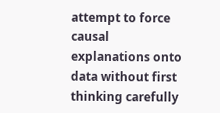attempt to force causal explanations onto data without first thinking carefully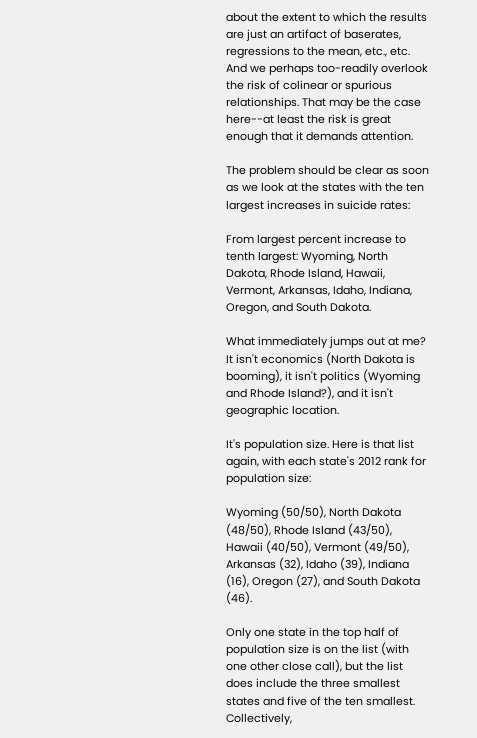about the extent to which the results are just an artifact of baserates, regressions to the mean, etc., etc. And we perhaps too-readily overlook the risk of colinear or spurious relationships. That may be the case here--at least the risk is great enough that it demands attention.

The problem should be clear as soon as we look at the states with the ten largest increases in suicide rates:

From largest percent increase to tenth largest: Wyoming, North Dakota, Rhode Island, Hawaii, Vermont, Arkansas, Idaho, Indiana, Oregon, and South Dakota.

What immediately jumps out at me? It isn't economics (North Dakota is booming), it isn't politics (Wyoming and Rhode Island?), and it isn't geographic location.

It's population size. Here is that list again, with each state's 2012 rank for population size:

Wyoming (50/50), North Dakota (48/50), Rhode Island (43/50), Hawaii (40/50), Vermont (49/50), Arkansas (32), Idaho (39), Indiana (16), Oregon (27), and South Dakota (46).

Only one state in the top half of population size is on the list (with one other close call), but the list does include the three smallest states and five of the ten smallest. Collectively,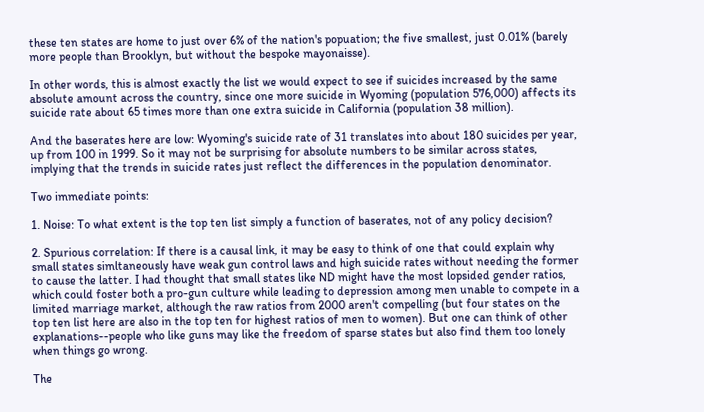these ten states are home to just over 6% of the nation's popuation; the five smallest, just 0.01% (barely more people than Brooklyn, but without the bespoke mayonaisse).

In other words, this is almost exactly the list we would expect to see if suicides increased by the same absolute amount across the country, since one more suicide in Wyoming (population 576,000) affects its suicide rate about 65 times more than one extra suicide in California (population 38 million).

And the baserates here are low: Wyoming's suicide rate of 31 translates into about 180 suicides per year, up from 100 in 1999. So it may not be surprising for absolute numbers to be similar across states, implying that the trends in suicide rates just reflect the differences in the population denominator.

Two immediate points:

1. Noise: To what extent is the top ten list simply a function of baserates, not of any policy decision?

2. Spurious correlation: If there is a causal link, it may be easy to think of one that could explain why small states simltaneously have weak gun control laws and high suicide rates without needing the former to cause the latter. I had thought that small states like ND might have the most lopsided gender ratios, which could foster both a pro-gun culture while leading to depression among men unable to compete in a limited marriage market, although the raw ratios from 2000 aren't compelling (but four states on the top ten list here are also in the top ten for highest ratios of men to women). But one can think of other explanations--people who like guns may like the freedom of sparse states but also find them too lonely when things go wrong.

The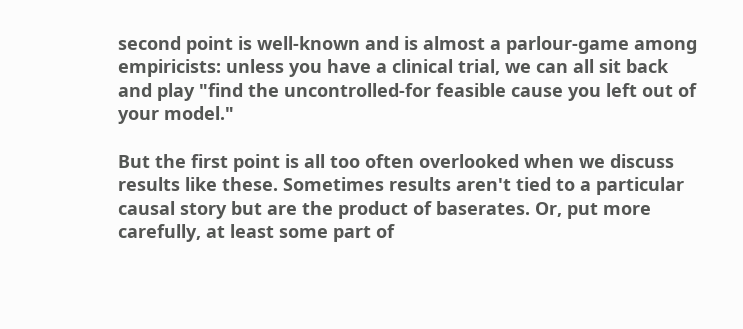second point is well-known and is almost a parlour-game among empiricists: unless you have a clinical trial, we can all sit back and play "find the uncontrolled-for feasible cause you left out of your model."

But the first point is all too often overlooked when we discuss results like these. Sometimes results aren't tied to a particular causal story but are the product of baserates. Or, put more carefully, at least some part of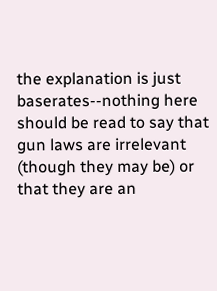the explanation is just baserates--nothing here should be read to say that gun laws are irrelevant (though they may be) or that they are an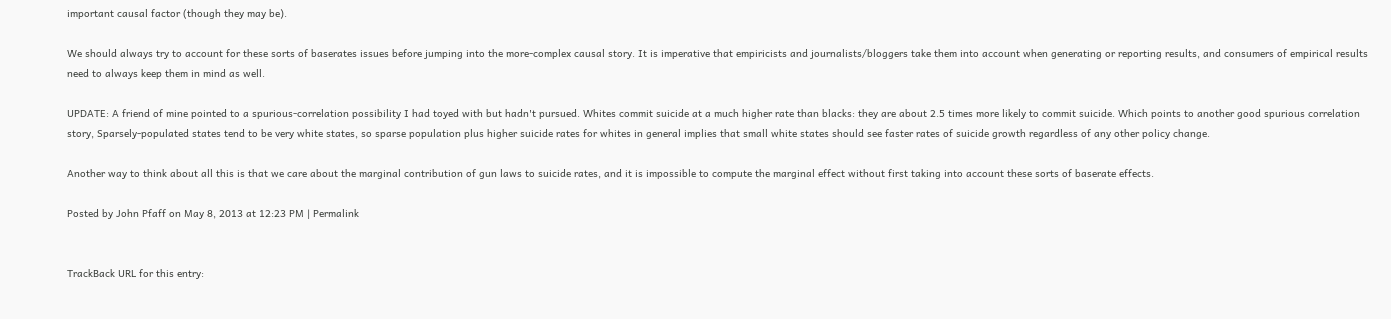important causal factor (though they may be).

We should always try to account for these sorts of baserates issues before jumping into the more-complex causal story. It is imperative that empiricists and journalists/bloggers take them into account when generating or reporting results, and consumers of empirical results need to always keep them in mind as well.

UPDATE: A friend of mine pointed to a spurious-correlation possibility I had toyed with but hadn't pursued. Whites commit suicide at a much higher rate than blacks: they are about 2.5 times more likely to commit suicide. Which points to another good spurious correlation story, Sparsely-populated states tend to be very white states, so sparse population plus higher suicide rates for whites in general implies that small white states should see faster rates of suicide growth regardless of any other policy change.

Another way to think about all this is that we care about the marginal contribution of gun laws to suicide rates, and it is impossible to compute the marginal effect without first taking into account these sorts of baserate effects.

Posted by John Pfaff on May 8, 2013 at 12:23 PM | Permalink


TrackBack URL for this entry: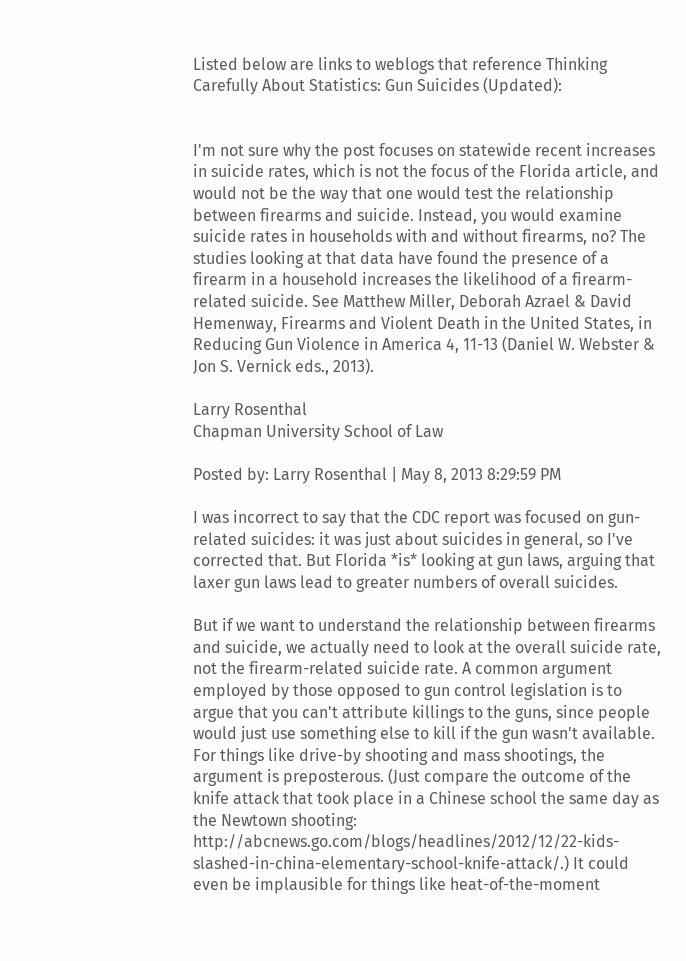Listed below are links to weblogs that reference Thinking Carefully About Statistics: Gun Suicides (Updated):


I'm not sure why the post focuses on statewide recent increases in suicide rates, which is not the focus of the Florida article, and would not be the way that one would test the relationship between firearms and suicide. Instead, you would examine suicide rates in households with and without firearms, no? The studies looking at that data have found the presence of a firearm in a household increases the likelihood of a firearm-related suicide. See Matthew Miller, Deborah Azrael & David Hemenway, Firearms and Violent Death in the United States, in Reducing Gun Violence in America 4, 11-13 (Daniel W. Webster & Jon S. Vernick eds., 2013).

Larry Rosenthal
Chapman University School of Law

Posted by: Larry Rosenthal | May 8, 2013 8:29:59 PM

I was incorrect to say that the CDC report was focused on gun-related suicides: it was just about suicides in general, so I've corrected that. But Florida *is* looking at gun laws, arguing that laxer gun laws lead to greater numbers of overall suicides.

But if we want to understand the relationship between firearms and suicide, we actually need to look at the overall suicide rate, not the firearm-related suicide rate. A common argument employed by those opposed to gun control legislation is to argue that you can't attribute killings to the guns, since people would just use something else to kill if the gun wasn't available. For things like drive-by shooting and mass shootings, the argument is preposterous. (Just compare the outcome of the knife attack that took place in a Chinese school the same day as the Newtown shooting: http://abcnews.go.com/blogs/headlines/2012/12/22-kids-slashed-in-china-elementary-school-knife-attack/.) It could even be implausible for things like heat-of-the-moment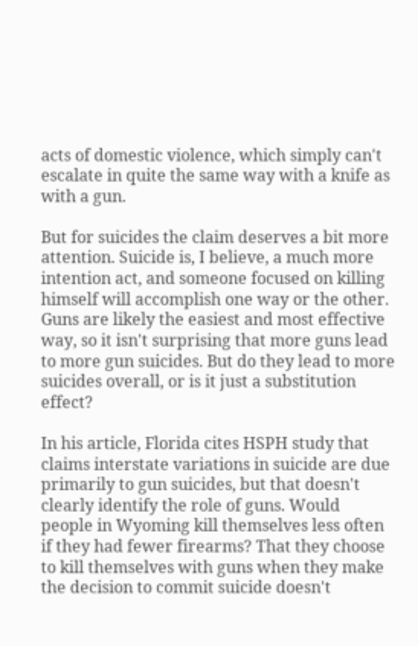acts of domestic violence, which simply can't escalate in quite the same way with a knife as with a gun.

But for suicides the claim deserves a bit more attention. Suicide is, I believe, a much more intention act, and someone focused on killing himself will accomplish one way or the other. Guns are likely the easiest and most effective way, so it isn't surprising that more guns lead to more gun suicides. But do they lead to more suicides overall, or is it just a substitution effect?

In his article, Florida cites HSPH study that claims interstate variations in suicide are due primarily to gun suicides, but that doesn't clearly identify the role of guns. Would people in Wyoming kill themselves less often if they had fewer firearms? That they choose to kill themselves with guns when they make the decision to commit suicide doesn't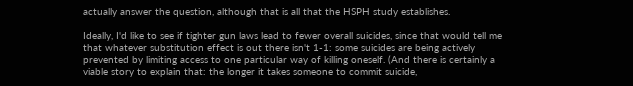actually answer the question, although that is all that the HSPH study establishes.

Ideally, I'd like to see if tighter gun laws lead to fewer overall suicides, since that would tell me that whatever substitution effect is out there isn't 1-1: some suicides are being actively prevented by limiting access to one particular way of killing oneself. (And there is certainly a viable story to explain that: the longer it takes someone to commit suicide,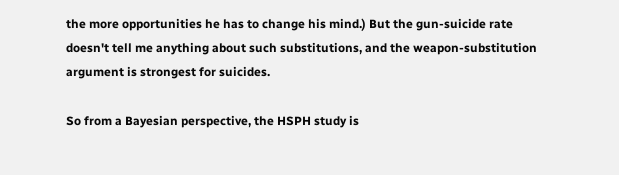the more opportunities he has to change his mind.) But the gun-suicide rate doesn't tell me anything about such substitutions, and the weapon-substitution argument is strongest for suicides.

So from a Bayesian perspective, the HSPH study is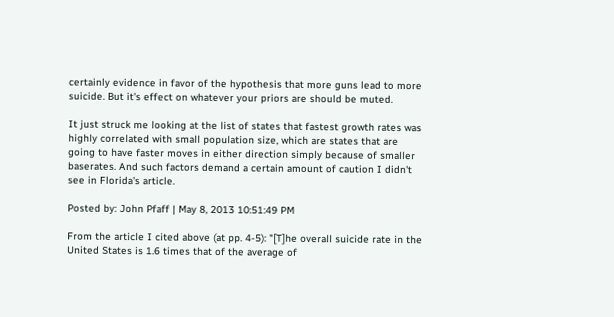certainly evidence in favor of the hypothesis that more guns lead to more suicide. But it's effect on whatever your priors are should be muted.

It just struck me looking at the list of states that fastest growth rates was highly correlated with small population size, which are states that are going to have faster moves in either direction simply because of smaller baserates. And such factors demand a certain amount of caution I didn't see in Florida's article.

Posted by: John Pfaff | May 8, 2013 10:51:49 PM

From the article I cited above (at pp. 4-5): "[T]he overall suicide rate in the United States is 1.6 times that of the average of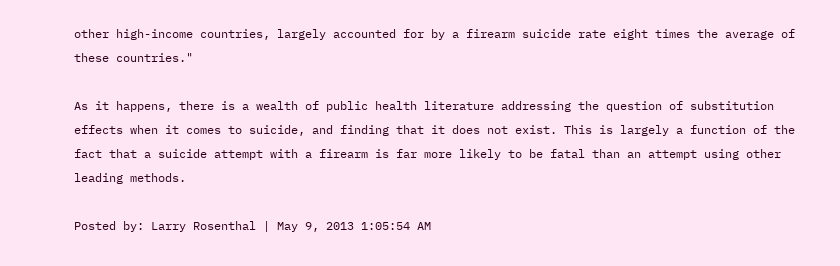other high-income countries, largely accounted for by a firearm suicide rate eight times the average of these countries."

As it happens, there is a wealth of public health literature addressing the question of substitution effects when it comes to suicide, and finding that it does not exist. This is largely a function of the fact that a suicide attempt with a firearm is far more likely to be fatal than an attempt using other leading methods.

Posted by: Larry Rosenthal | May 9, 2013 1:05:54 AM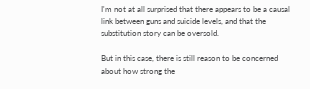I'm not at all surprised that there appears to be a causal link between guns and suicide levels, and that the substitution story can be oversold.

But in this case, there is still reason to be concerned about how strong the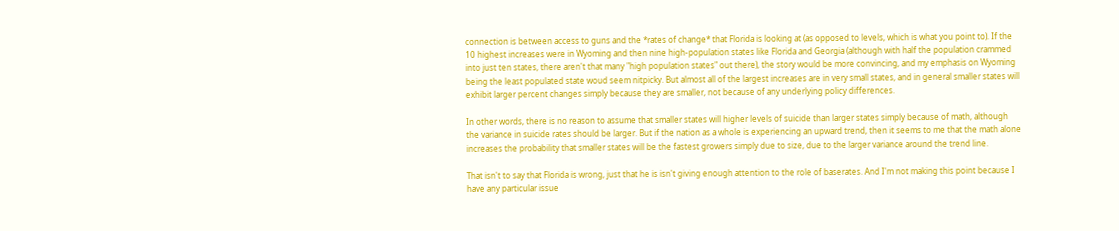connection is between access to guns and the *rates of change* that Florida is looking at (as opposed to levels, which is what you point to). If the 10 highest increases were in Wyoming and then nine high-population states like Florida and Georgia (although with half the population crammed into just ten states, there aren't that many "high population states" out there), the story would be more convincing, and my emphasis on Wyoming being the least populated state woud seem nitpicky. But almost all of the largest increases are in very small states, and in general smaller states will exhibit larger percent changes simply because they are smaller, not because of any underlying policy differences.

In other words, there is no reason to assume that smaller states will higher levels of suicide than larger states simply because of math, although the variance in suicide rates should be larger. But if the nation as a whole is experiencing an upward trend, then it seems to me that the math alone increases the probability that smaller states will be the fastest growers simply due to size, due to the larger variance around the trend line.

That isn't to say that Florida is wrong, just that he is isn't giving enough attention to the role of baserates. And I'm not making this point because I have any particular issue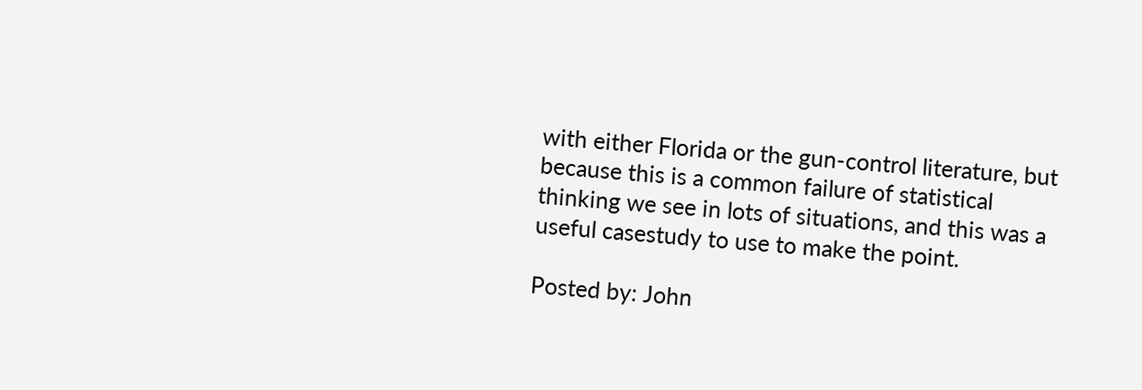with either Florida or the gun-control literature, but because this is a common failure of statistical thinking we see in lots of situations, and this was a useful casestudy to use to make the point.

Posted by: John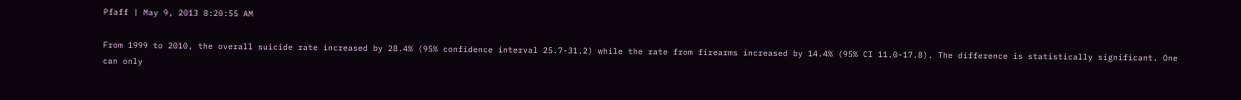Pfaff | May 9, 2013 8:20:55 AM

From 1999 to 2010, the overall suicide rate increased by 28.4% (95% confidence interval 25.7-31.2) while the rate from firearms increased by 14.4% (95% CI 11.0-17.8). The difference is statistically significant. One can only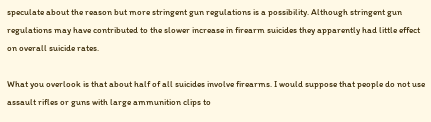speculate about the reason but more stringent gun regulations is a possibility. Although stringent gun regulations may have contributed to the slower increase in firearm suicides they apparently had little effect on overall suicide rates.

What you overlook is that about half of all suicides involve firearms. I would suppose that people do not use assault rifles or guns with large ammunition clips to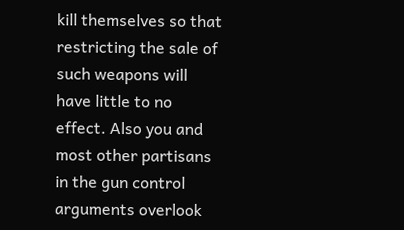kill themselves so that restricting the sale of such weapons will have little to no effect. Also you and most other partisans in the gun control arguments overlook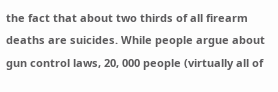the fact that about two thirds of all firearm deaths are suicides. While people argue about gun control laws, 20, 000 people (virtually all of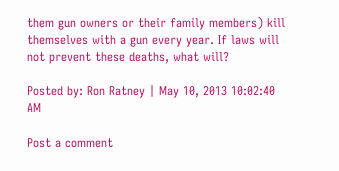them gun owners or their family members) kill themselves with a gun every year. If laws will not prevent these deaths, what will?

Posted by: Ron Ratney | May 10, 2013 10:02:40 AM

Post a comment